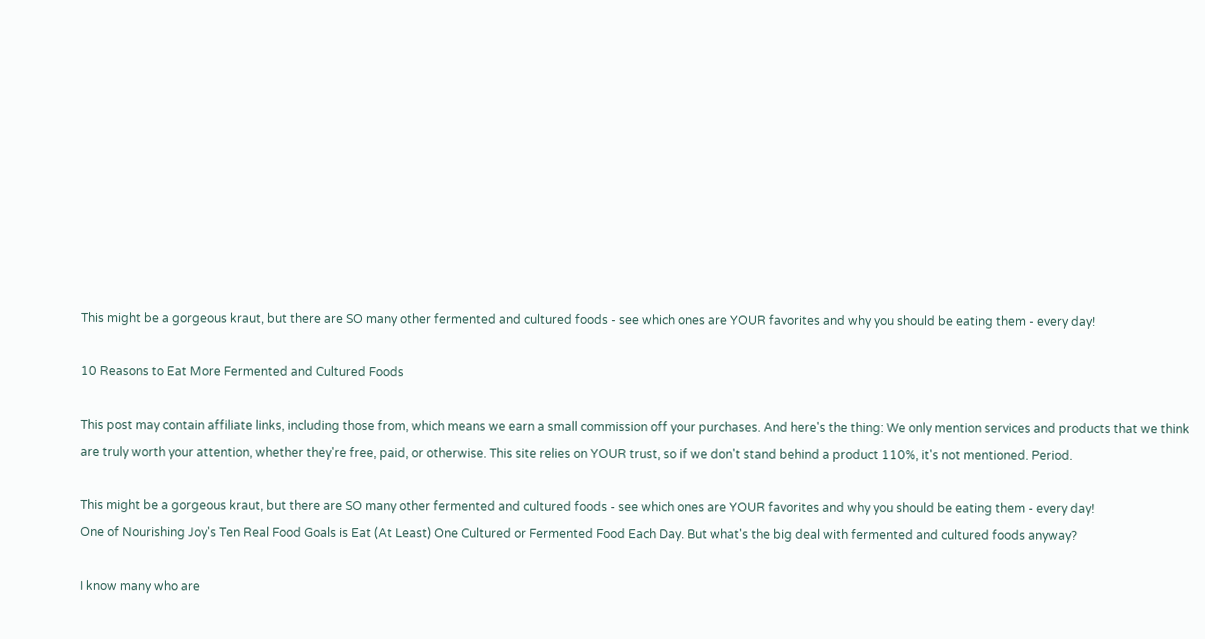This might be a gorgeous kraut, but there are SO many other fermented and cultured foods - see which ones are YOUR favorites and why you should be eating them - every day!

10 Reasons to Eat More Fermented and Cultured Foods

This post may contain affiliate links, including those from, which means we earn a small commission off your purchases. And here's the thing: We only mention services and products that we think are truly worth your attention, whether they're free, paid, or otherwise. This site relies on YOUR trust, so if we don't stand behind a product 110%, it's not mentioned. Period.

This might be a gorgeous kraut, but there are SO many other fermented and cultured foods - see which ones are YOUR favorites and why you should be eating them - every day!
One of Nourishing Joy's Ten Real Food Goals is Eat (At Least) One Cultured or Fermented Food Each Day. But what's the big deal with fermented and cultured foods anyway?

I know many who are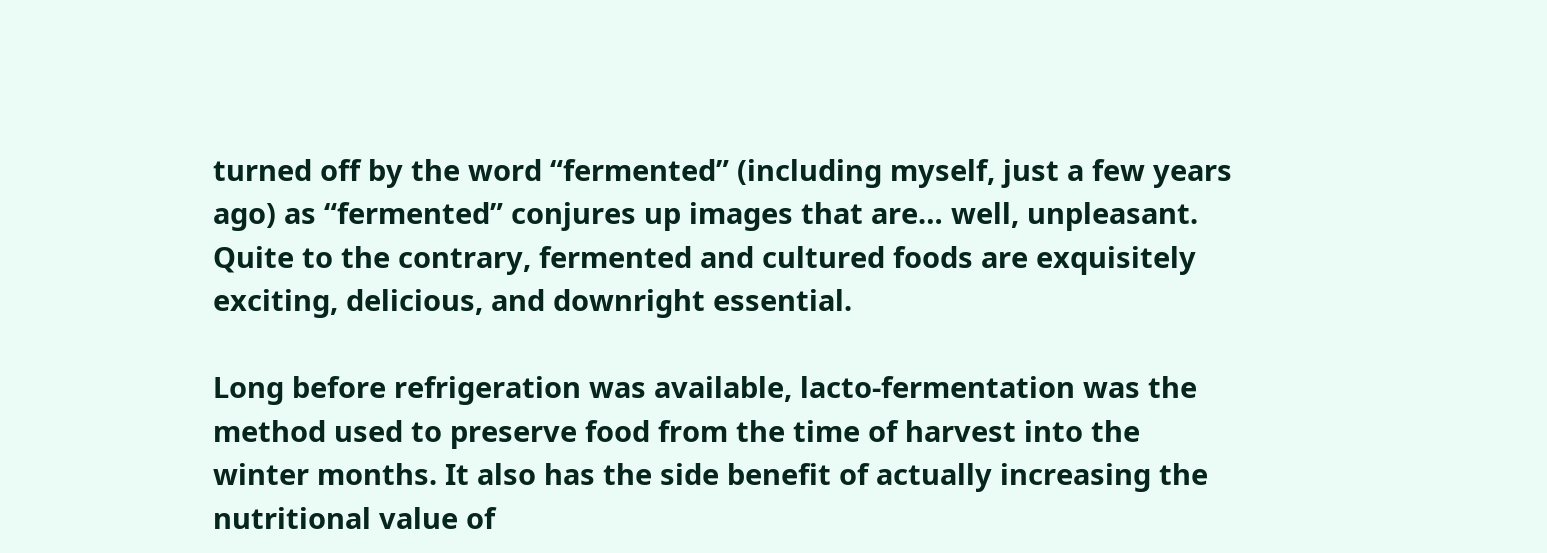turned off by the word “fermented” (including myself, just a few years ago) as “fermented” conjures up images that are… well, unpleasant. Quite to the contrary, fermented and cultured foods are exquisitely exciting, delicious, and downright essential.

Long before refrigeration was available, lacto-fermentation was the method used to preserve food from the time of harvest into the winter months. It also has the side benefit of actually increasing the nutritional value of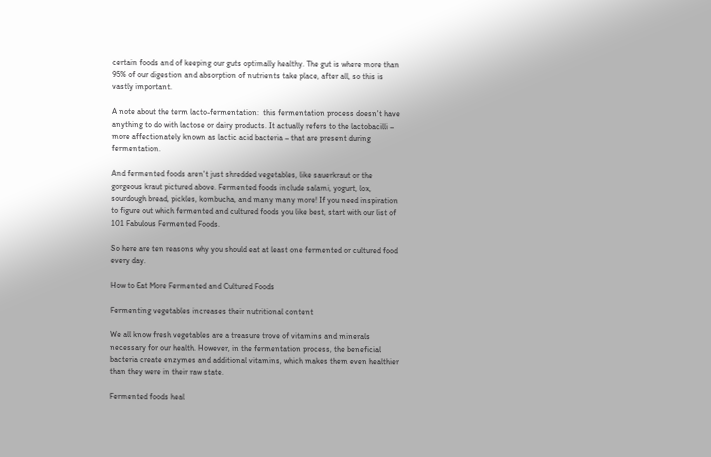certain foods and of keeping our guts optimally healthy. The gut is where more than 95% of our digestion and absorption of nutrients take place, after all, so this is vastly important.

A note about the term lacto-fermentation:  this fermentation process doesn't have anything to do with lactose or dairy products. It actually refers to the lactobacilli – more affectionately known as lactic acid bacteria – that are present during fermentation.

And fermented foods aren't just shredded vegetables, like sauerkraut or the gorgeous kraut pictured above. Fermented foods include salami, yogurt, lox, sourdough bread, pickles, kombucha, and many many more! If you need inspiration to figure out which fermented and cultured foods you like best, start with our list of 101 Fabulous Fermented Foods.

So here are ten reasons why you should eat at least one fermented or cultured food every day.

How to Eat More Fermented and Cultured Foods

Fermenting vegetables increases their nutritional content

We all know fresh vegetables are a treasure trove of vitamins and minerals necessary for our health. However, in the fermentation process, the beneficial bacteria create enzymes and additional vitamins, which makes them even healthier than they were in their raw state.

Fermented foods heal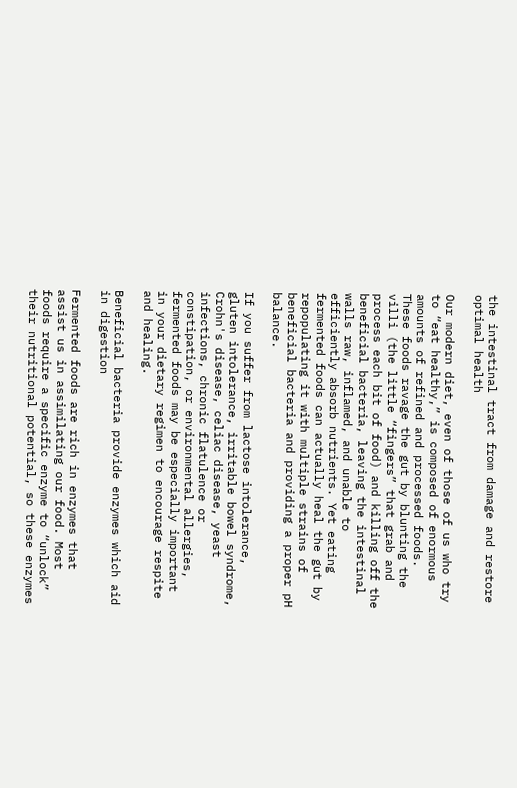the intestinal tract from damage and restore optimal health

Our modern diet, even of those of us who try to “eat healthy,” is composed of enormous amounts of refined and processed foods.  These foods ravage the gut by blunting the villi (the little “fingers” that grab and process each bit of food) and killing off the beneficial bacteria, leaving the intestinal walls raw, inflamed, and unable to efficiently absorb nutrients. Yet eating fermented foods can actually heal the gut by repopulating it with multiple strains of beneficial bacteria and providing a proper pH balance.

If you suffer from lactose intolerance, gluten intolerance, irritable bowel syndrome, Crohn's disease, celiac disease, yeast infections, chronic flatulence or constipation, or environmental allergies, fermented foods may be especially important in your dietary regimen to encourage respite and healing.

Beneficial bacteria provide enzymes which aid in digestion

Fermented foods are rich in enzymes that assist us in assimilating our food. Most foods require a specific enzyme to “unlock” their nutritional potential, so these enzymes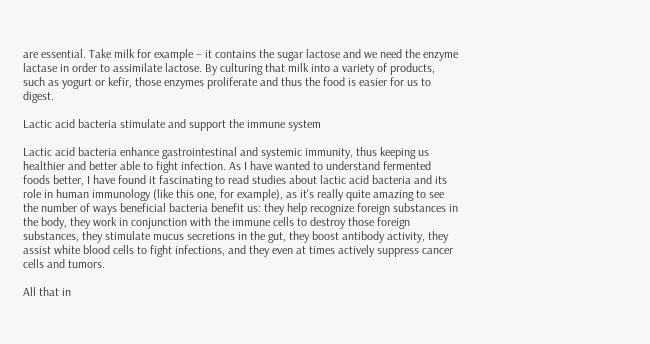are essential. Take milk for example – it contains the sugar lactose and we need the enzyme lactase in order to assimilate lactose. By culturing that milk into a variety of products, such as yogurt or kefir, those enzymes proliferate and thus the food is easier for us to digest.

Lactic acid bacteria stimulate and support the immune system

Lactic acid bacteria enhance gastrointestinal and systemic immunity, thus keeping us healthier and better able to fight infection. As I have wanted to understand fermented foods better, I have found it fascinating to read studies about lactic acid bacteria and its role in human immunology (like this one, for example), as it's really quite amazing to see the number of ways beneficial bacteria benefit us: they help recognize foreign substances in the body, they work in conjunction with the immune cells to destroy those foreign substances, they stimulate mucus secretions in the gut, they boost antibody activity, they assist white blood cells to fight infections, and they even at times actively suppress cancer cells and tumors.

All that in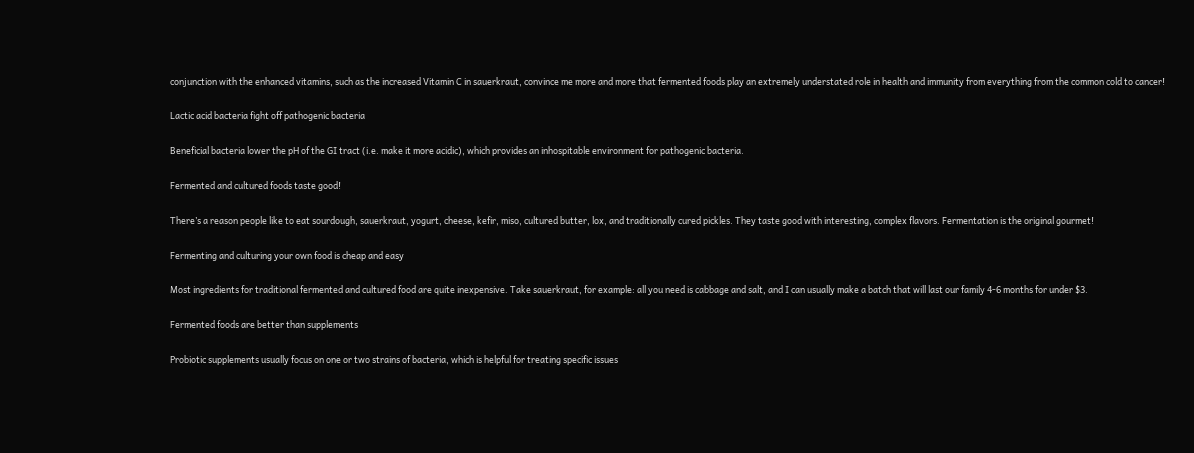conjunction with the enhanced vitamins, such as the increased Vitamin C in sauerkraut, convince me more and more that fermented foods play an extremely understated role in health and immunity from everything from the common cold to cancer!

Lactic acid bacteria fight off pathogenic bacteria

Beneficial bacteria lower the pH of the GI tract (i.e. make it more acidic), which provides an inhospitable environment for pathogenic bacteria.

Fermented and cultured foods taste good!

There’s a reason people like to eat sourdough, sauerkraut, yogurt, cheese, kefir, miso, cultured butter, lox, and traditionally cured pickles. They taste good with interesting, complex flavors. Fermentation is the original gourmet!

Fermenting and culturing your own food is cheap and easy

Most ingredients for traditional fermented and cultured food are quite inexpensive. Take sauerkraut, for example: all you need is cabbage and salt, and I can usually make a batch that will last our family 4-6 months for under $3.

Fermented foods are better than supplements

Probiotic supplements usually focus on one or two strains of bacteria, which is helpful for treating specific issues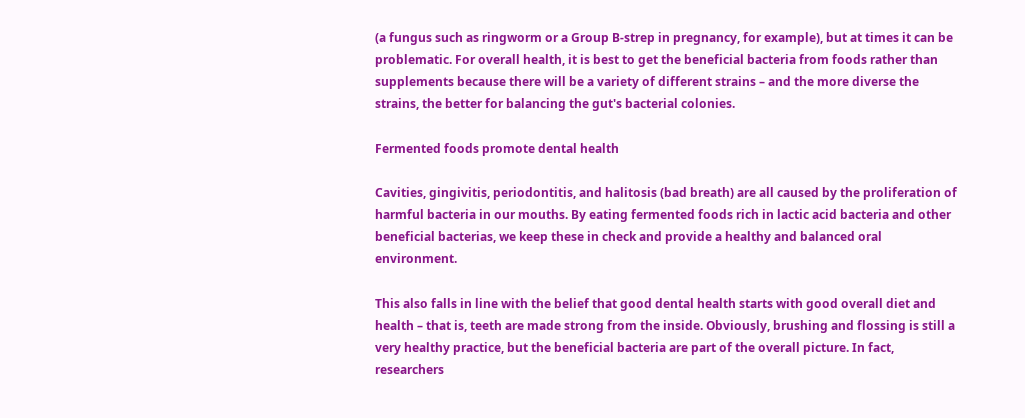(a fungus such as ringworm or a Group B-strep in pregnancy, for example), but at times it can be problematic. For overall health, it is best to get the beneficial bacteria from foods rather than supplements because there will be a variety of different strains – and the more diverse the strains, the better for balancing the gut's bacterial colonies.

Fermented foods promote dental health

Cavities, gingivitis, periodontitis, and halitosis (bad breath) are all caused by the proliferation of harmful bacteria in our mouths. By eating fermented foods rich in lactic acid bacteria and other beneficial bacterias, we keep these in check and provide a healthy and balanced oral environment.

This also falls in line with the belief that good dental health starts with good overall diet and health – that is, teeth are made strong from the inside. Obviously, brushing and flossing is still a very healthy practice, but the beneficial bacteria are part of the overall picture. In fact, researchers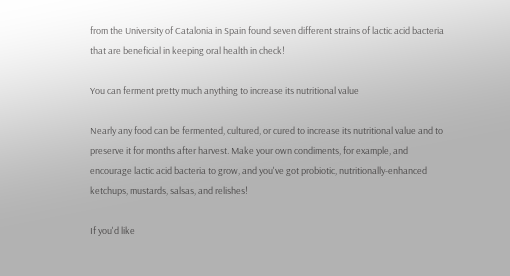from the University of Catalonia in Spain found seven different strains of lactic acid bacteria that are beneficial in keeping oral health in check!

You can ferment pretty much anything to increase its nutritional value

Nearly any food can be fermented, cultured, or cured to increase its nutritional value and to preserve it for months after harvest. Make your own condiments, for example, and encourage lactic acid bacteria to grow, and you've got probiotic, nutritionally-enhanced ketchups, mustards, salsas, and relishes!

If you'd like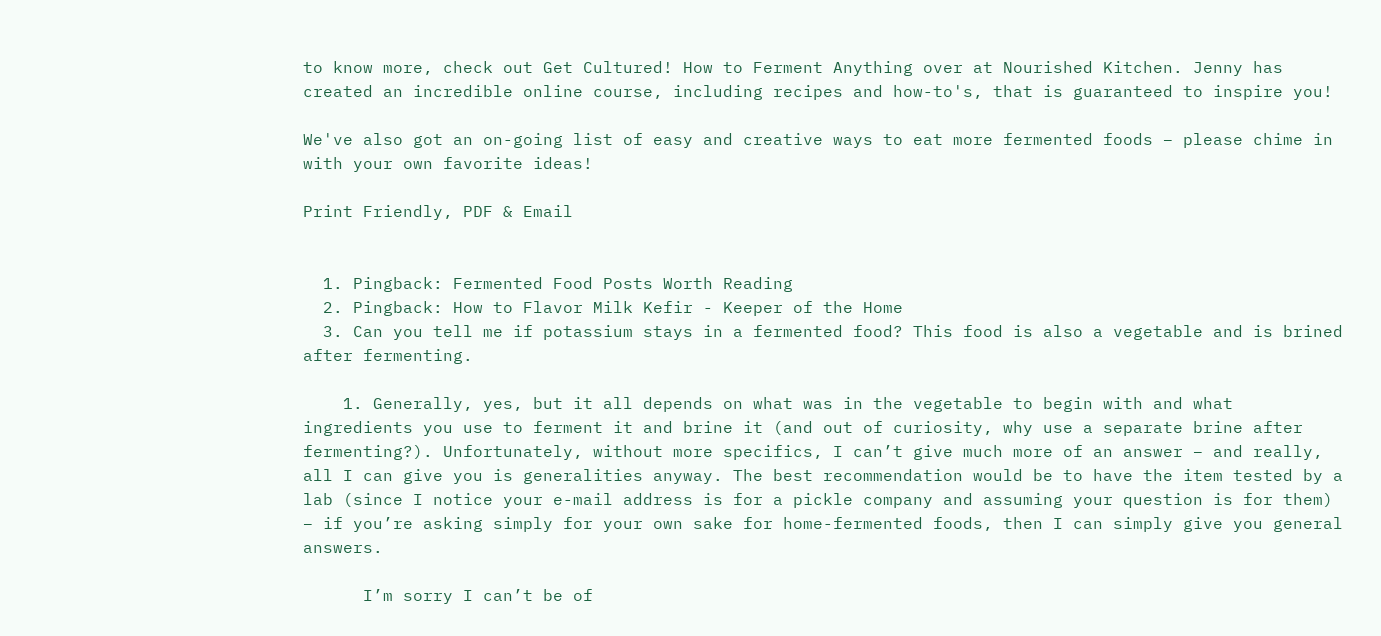to know more, check out Get Cultured! How to Ferment Anything over at Nourished Kitchen. Jenny has created an incredible online course, including recipes and how-to's, that is guaranteed to inspire you!

We've also got an on-going list of easy and creative ways to eat more fermented foods – please chime in with your own favorite ideas!

Print Friendly, PDF & Email


  1. Pingback: Fermented Food Posts Worth Reading
  2. Pingback: How to Flavor Milk Kefir - Keeper of the Home
  3. Can you tell me if potassium stays in a fermented food? This food is also a vegetable and is brined after fermenting.

    1. Generally, yes, but it all depends on what was in the vegetable to begin with and what ingredients you use to ferment it and brine it (and out of curiosity, why use a separate brine after fermenting?). Unfortunately, without more specifics, I can’t give much more of an answer – and really, all I can give you is generalities anyway. The best recommendation would be to have the item tested by a lab (since I notice your e-mail address is for a pickle company and assuming your question is for them) – if you’re asking simply for your own sake for home-fermented foods, then I can simply give you general answers.

      I’m sorry I can’t be of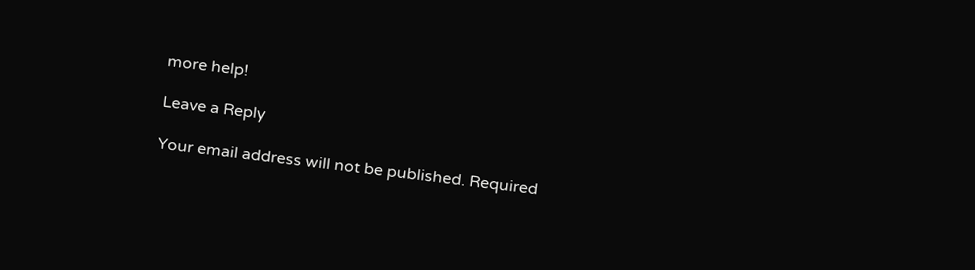more help!

Leave a Reply

Your email address will not be published. Required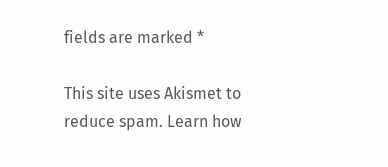fields are marked *

This site uses Akismet to reduce spam. Learn how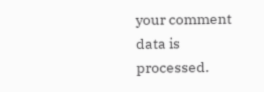your comment data is processed.